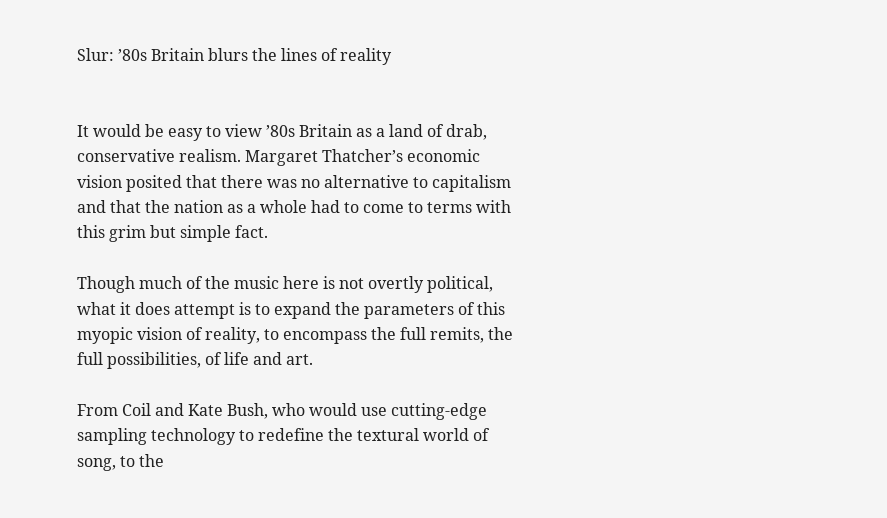Slur: ’80s Britain blurs the lines of reality


It would be easy to view ’80s Britain as a land of drab, conservative realism. Margaret Thatcher’s economic vision posited that there was no alternative to capitalism and that the nation as a whole had to come to terms with this grim but simple fact.

Though much of the music here is not overtly political, what it does attempt is to expand the parameters of this myopic vision of reality, to encompass the full remits, the full possibilities, of life and art.

From Coil and Kate Bush, who would use cutting-edge sampling technology to redefine the textural world of song, to the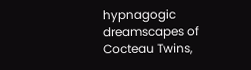hypnagogic dreamscapes of Cocteau Twins,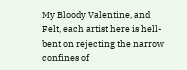My Bloody Valentine, and Felt, each artist here is hell-bent on rejecting the narrow confines of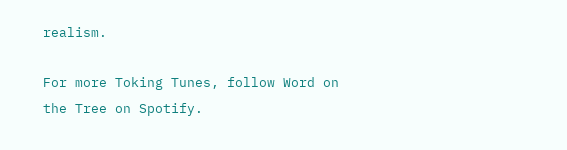realism.

For more Toking Tunes, follow Word on the Tree on Spotify.